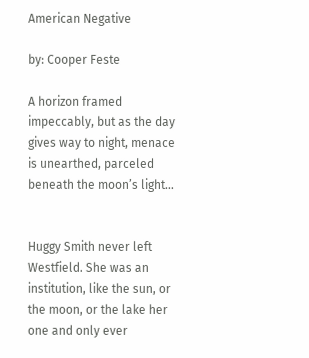American Negative

by: Cooper Feste

A horizon framed impeccably, but as the day gives way to night, menace is unearthed, parceled beneath the moon’s light…


Huggy Smith never left Westfield. She was an institution, like the sun, or the moon, or the lake her one and only ever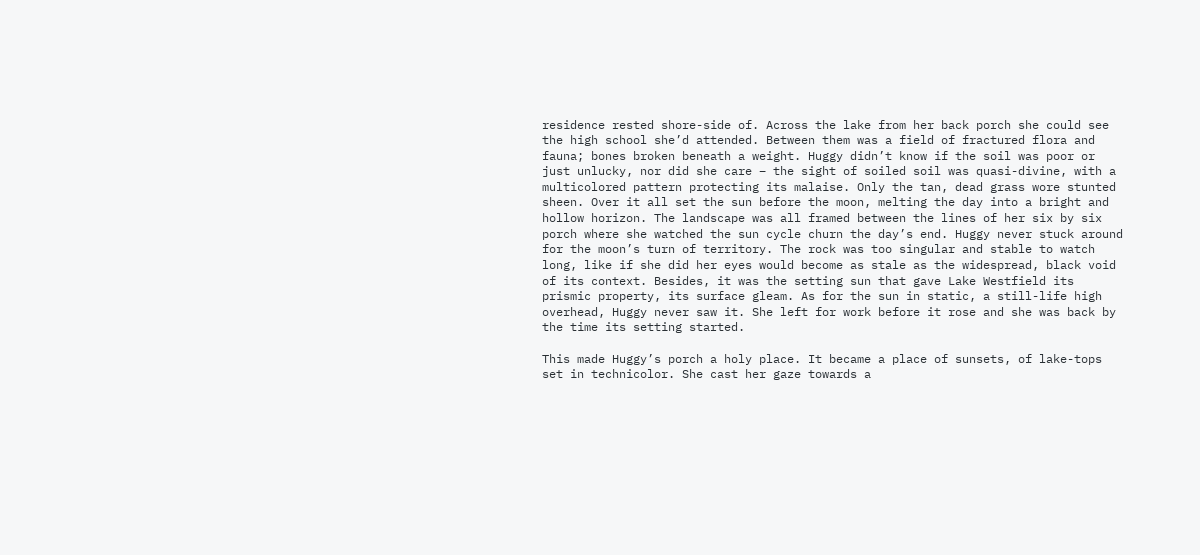residence rested shore-side of. Across the lake from her back porch she could see the high school she’d attended. Between them was a field of fractured flora and fauna; bones broken beneath a weight. Huggy didn’t know if the soil was poor or just unlucky, nor did she care – the sight of soiled soil was quasi-divine, with a multicolored pattern protecting its malaise. Only the tan, dead grass wore stunted sheen. Over it all set the sun before the moon, melting the day into a bright and hollow horizon. The landscape was all framed between the lines of her six by six porch where she watched the sun cycle churn the day’s end. Huggy never stuck around for the moon’s turn of territory. The rock was too singular and stable to watch long, like if she did her eyes would become as stale as the widespread, black void of its context. Besides, it was the setting sun that gave Lake Westfield its prismic property, its surface gleam. As for the sun in static, a still-life high overhead, Huggy never saw it. She left for work before it rose and she was back by the time its setting started.

This made Huggy’s porch a holy place. It became a place of sunsets, of lake-tops set in technicolor. She cast her gaze towards a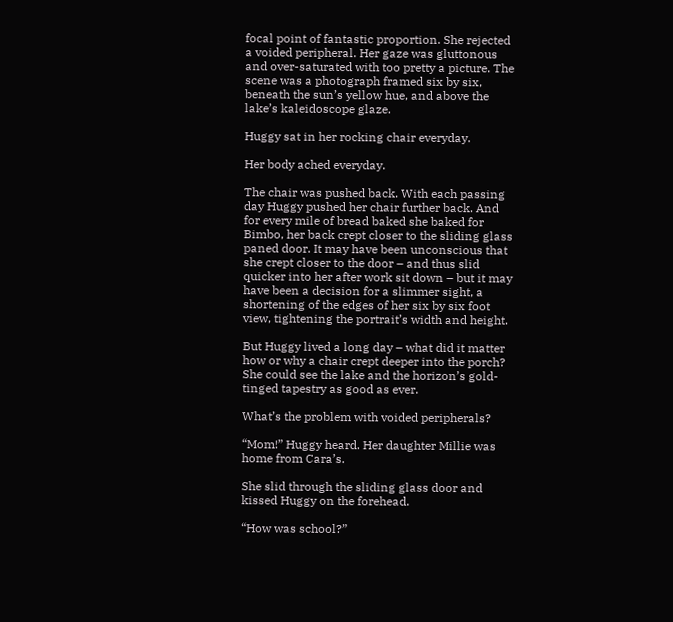focal point of fantastic proportion. She rejected a voided peripheral. Her gaze was gluttonous and over-saturated with too pretty a picture. The scene was a photograph framed six by six, beneath the sun’s yellow hue, and above the lake’s kaleidoscope glaze.

Huggy sat in her rocking chair everyday.

Her body ached everyday.

The chair was pushed back. With each passing day Huggy pushed her chair further back. And for every mile of bread baked she baked for Bimbo, her back crept closer to the sliding glass paned door. It may have been unconscious that she crept closer to the door – and thus slid quicker into her after work sit down – but it may have been a decision for a slimmer sight, a shortening of the edges of her six by six foot view, tightening the portrait’s width and height.

But Huggy lived a long day – what did it matter how or why a chair crept deeper into the porch? She could see the lake and the horizon’s gold-tinged tapestry as good as ever.

What’s the problem with voided peripherals?

“Mom!” Huggy heard. Her daughter Millie was home from Cara’s.

She slid through the sliding glass door and kissed Huggy on the forehead.

“How was school?”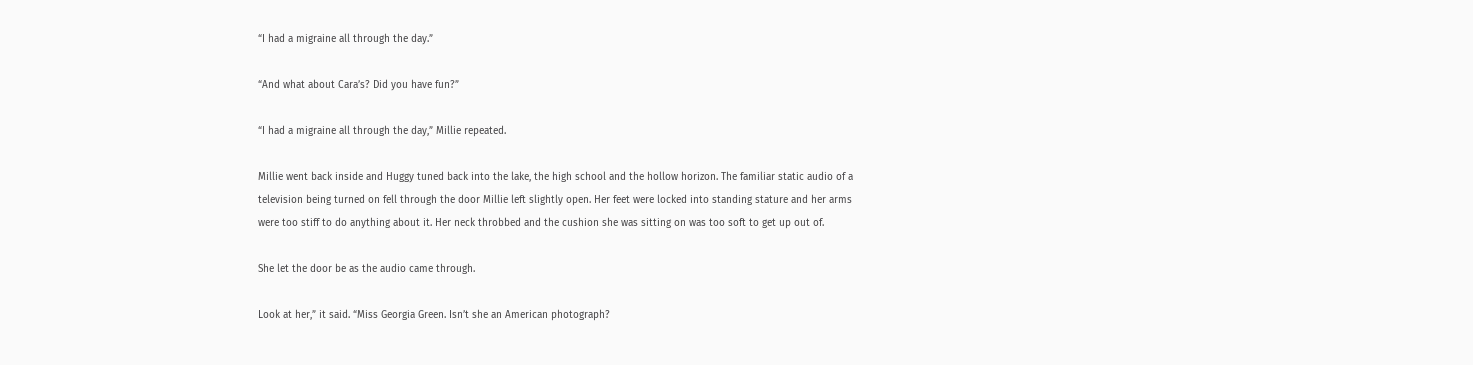“I had a migraine all through the day.”

“And what about Cara’s? Did you have fun?”

“I had a migraine all through the day,” Millie repeated.

Millie went back inside and Huggy tuned back into the lake, the high school and the hollow horizon. The familiar static audio of a television being turned on fell through the door Millie left slightly open. Her feet were locked into standing stature and her arms were too stiff to do anything about it. Her neck throbbed and the cushion she was sitting on was too soft to get up out of.

She let the door be as the audio came through.

Look at her,” it said. “Miss Georgia Green. Isn’t she an American photograph?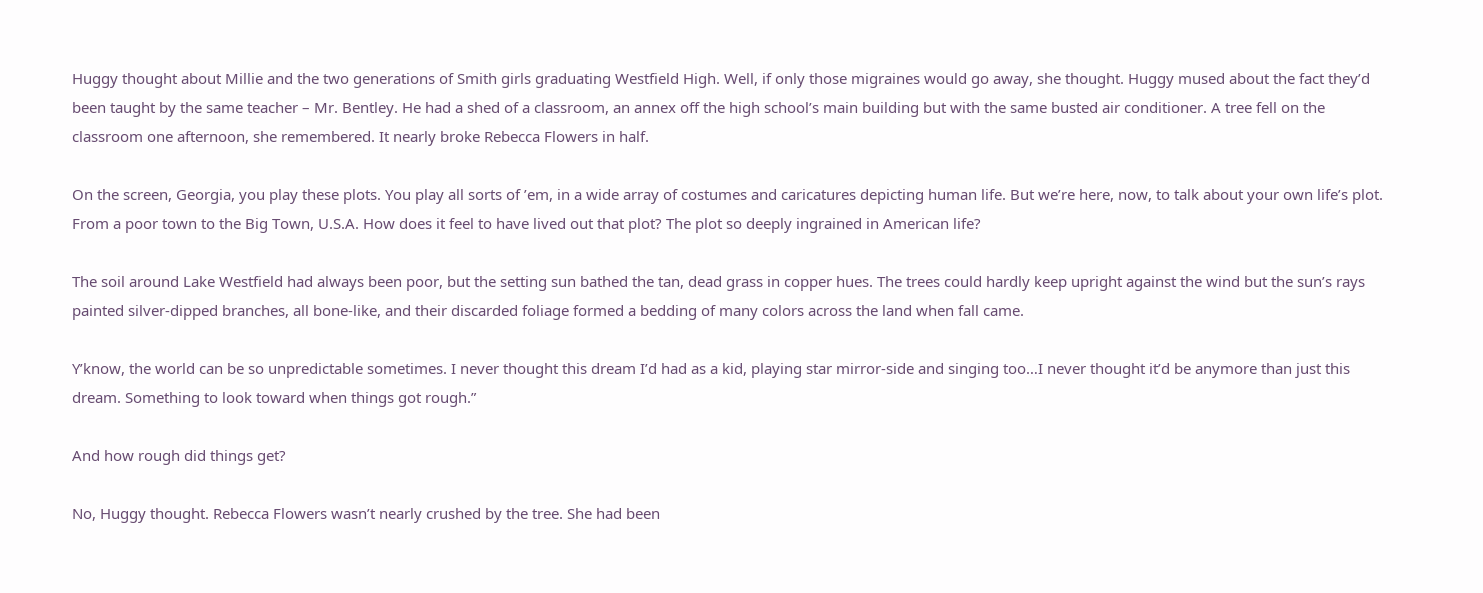Huggy thought about Millie and the two generations of Smith girls graduating Westfield High. Well, if only those migraines would go away, she thought. Huggy mused about the fact they’d been taught by the same teacher – Mr. Bentley. He had a shed of a classroom, an annex off the high school’s main building but with the same busted air conditioner. A tree fell on the classroom one afternoon, she remembered. It nearly broke Rebecca Flowers in half.

On the screen, Georgia, you play these plots. You play all sorts of ’em, in a wide array of costumes and caricatures depicting human life. But we’re here, now, to talk about your own life’s plot. From a poor town to the Big Town, U.S.A. How does it feel to have lived out that plot? The plot so deeply ingrained in American life?

The soil around Lake Westfield had always been poor, but the setting sun bathed the tan, dead grass in copper hues. The trees could hardly keep upright against the wind but the sun’s rays painted silver-dipped branches, all bone-like, and their discarded foliage formed a bedding of many colors across the land when fall came.

Y’know, the world can be so unpredictable sometimes. I never thought this dream I’d had as a kid, playing star mirror-side and singing too…I never thought it’d be anymore than just this dream. Something to look toward when things got rough.”

And how rough did things get?

No, Huggy thought. Rebecca Flowers wasn’t nearly crushed by the tree. She had been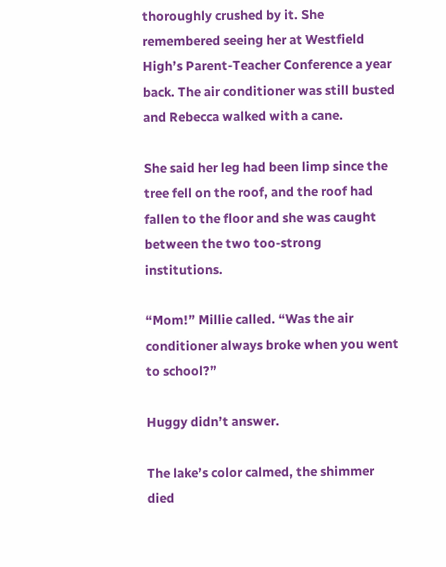thoroughly crushed by it. She remembered seeing her at Westfield High’s Parent-Teacher Conference a year back. The air conditioner was still busted and Rebecca walked with a cane.

She said her leg had been limp since the tree fell on the roof, and the roof had fallen to the floor and she was caught between the two too-strong institutions.

“Mom!” Millie called. “Was the air conditioner always broke when you went to school?”

Huggy didn’t answer.

The lake’s color calmed, the shimmer died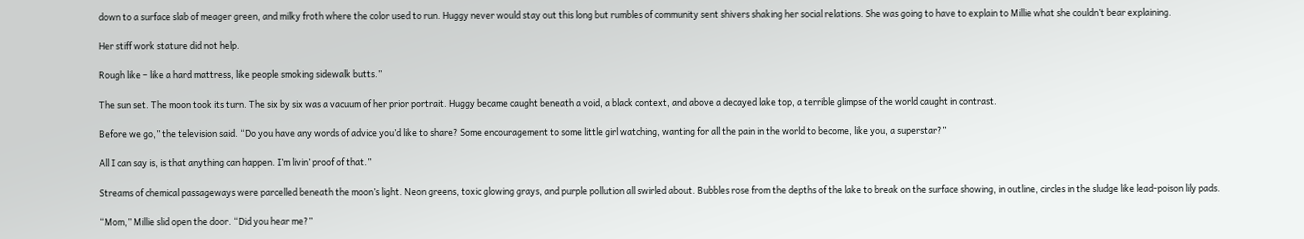down to a surface slab of meager green, and milky froth where the color used to run. Huggy never would stay out this long but rumbles of community sent shivers shaking her social relations. She was going to have to explain to Millie what she couldn’t bear explaining.

Her stiff work stature did not help.

Rough like – like a hard mattress, like people smoking sidewalk butts.”

The sun set. The moon took its turn. The six by six was a vacuum of her prior portrait. Huggy became caught beneath a void, a black context, and above a decayed lake top, a terrible glimpse of the world caught in contrast.

Before we go,” the television said. “Do you have any words of advice you’d like to share? Some encouragement to some little girl watching, wanting for all the pain in the world to become, like you, a superstar?”

All I can say is, is that anything can happen. I’m livin’ proof of that.”

Streams of chemical passageways were parcelled beneath the moon’s light. Neon greens, toxic glowing grays, and purple pollution all swirled about. Bubbles rose from the depths of the lake to break on the surface showing, in outline, circles in the sludge like lead-poison lily pads.

“Mom,” Millie slid open the door. “Did you hear me?”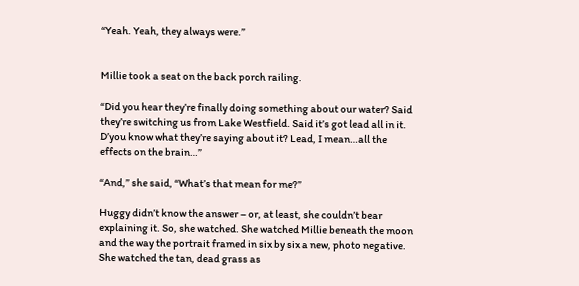“Yeah. Yeah, they always were.”


Millie took a seat on the back porch railing.

“Did you hear they’re finally doing something about our water? Said they’re switching us from Lake Westfield. Said it’s got lead all in it. D’you know what they’re saying about it? Lead, I mean…all the effects on the brain…”

“And,” she said, “What’s that mean for me?”

Huggy didn’t know the answer – or, at least, she couldn’t bear explaining it. So, she watched. She watched Millie beneath the moon and the way the portrait framed in six by six a new, photo negative. She watched the tan, dead grass as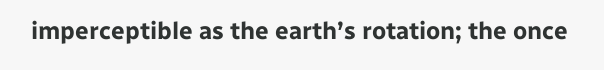imperceptible as the earth’s rotation; the once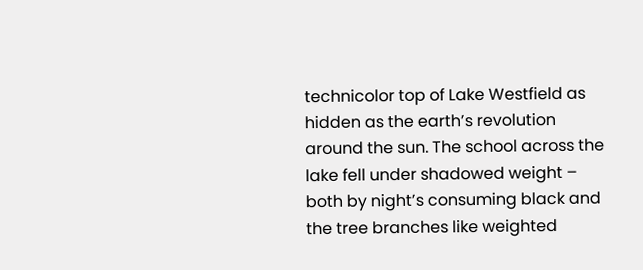technicolor top of Lake Westfield as hidden as the earth’s revolution around the sun. The school across the lake fell under shadowed weight – both by night’s consuming black and the tree branches like weighted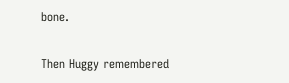bone.

Then Huggy remembered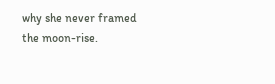why she never framed the moon-rise.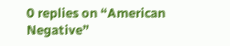0 replies on “American Negative”